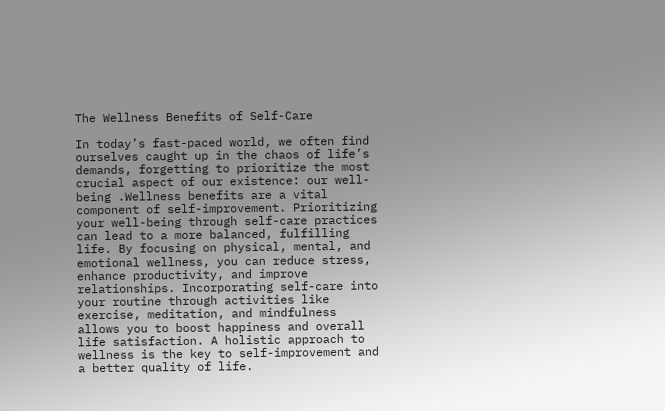The Wellness Benefits of Self-Care

In today’s fast-paced world, we often find ourselves caught up in the chaos of life’s demands, forgetting to prioritize the most crucial aspect of our existence: our well-being .Wellness benefits are a vital component of self-improvement. Prioritizing your well-being through self-care practices can lead to a more balanced, fulfilling life. By focusing on physical, mental, and emotional wellness, you can reduce stress, enhance productivity, and improve relationships. Incorporating self-care into your routine through activities like exercise, meditation, and mindfulness allows you to boost happiness and overall life satisfaction. A holistic approach to wellness is the key to self-improvement and a better quality of life.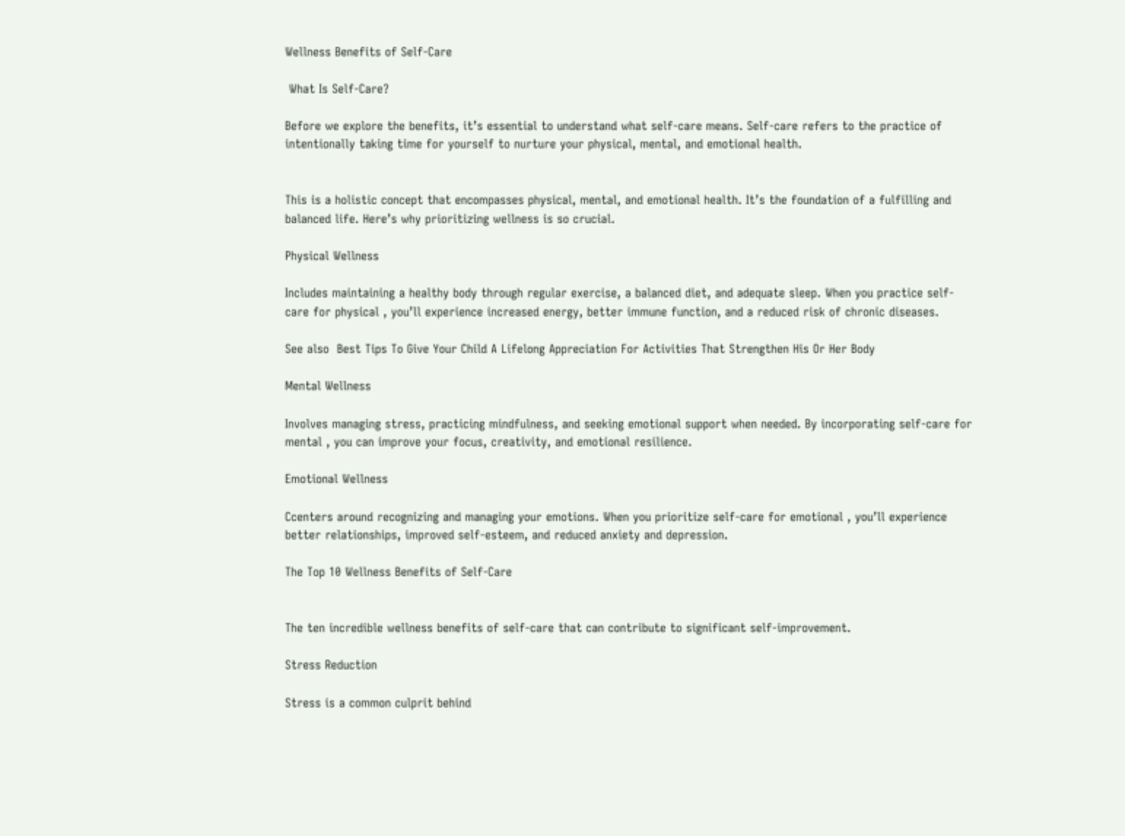Wellness Benefits of Self-Care

 What Is Self-Care?

Before we explore the benefits, it’s essential to understand what self-care means. Self-care refers to the practice of intentionally taking time for yourself to nurture your physical, mental, and emotional health.


This is a holistic concept that encompasses physical, mental, and emotional health. It’s the foundation of a fulfilling and balanced life. Here’s why prioritizing wellness is so crucial.

Physical Wellness

Includes maintaining a healthy body through regular exercise, a balanced diet, and adequate sleep. When you practice self-care for physical , you’ll experience increased energy, better immune function, and a reduced risk of chronic diseases.

See also  Best Tips To Give Your Child A Lifelong Appreciation For Activities That Strengthen His Or Her Body

Mental Wellness

Involves managing stress, practicing mindfulness, and seeking emotional support when needed. By incorporating self-care for mental , you can improve your focus, creativity, and emotional resilience.

Emotional Wellness

Ccenters around recognizing and managing your emotions. When you prioritize self-care for emotional , you’ll experience better relationships, improved self-esteem, and reduced anxiety and depression.

The Top 10 Wellness Benefits of Self-Care


The ten incredible wellness benefits of self-care that can contribute to significant self-improvement.

Stress Reduction

Stress is a common culprit behind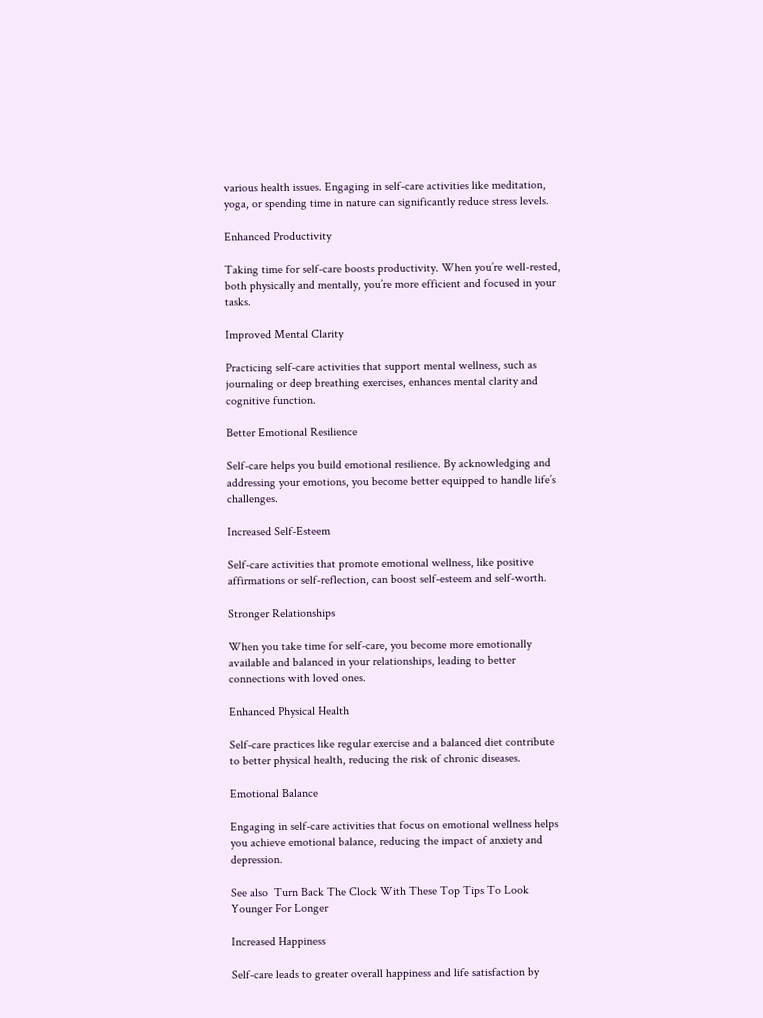various health issues. Engaging in self-care activities like meditation, yoga, or spending time in nature can significantly reduce stress levels.

Enhanced Productivity

Taking time for self-care boosts productivity. When you’re well-rested, both physically and mentally, you’re more efficient and focused in your tasks.

Improved Mental Clarity

Practicing self-care activities that support mental wellness, such as journaling or deep breathing exercises, enhances mental clarity and cognitive function.

Better Emotional Resilience

Self-care helps you build emotional resilience. By acknowledging and addressing your emotions, you become better equipped to handle life’s challenges.

Increased Self-Esteem

Self-care activities that promote emotional wellness, like positive affirmations or self-reflection, can boost self-esteem and self-worth.

Stronger Relationships

When you take time for self-care, you become more emotionally available and balanced in your relationships, leading to better connections with loved ones.

Enhanced Physical Health

Self-care practices like regular exercise and a balanced diet contribute to better physical health, reducing the risk of chronic diseases.

Emotional Balance

Engaging in self-care activities that focus on emotional wellness helps you achieve emotional balance, reducing the impact of anxiety and depression.

See also  Turn Back The Clock With These Top Tips To Look Younger For Longer

Increased Happiness

Self-care leads to greater overall happiness and life satisfaction by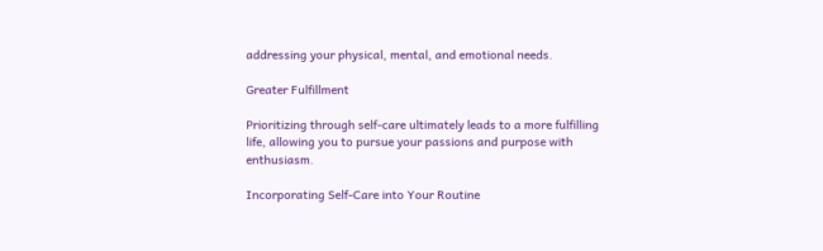addressing your physical, mental, and emotional needs.

Greater Fulfillment

Prioritizing through self-care ultimately leads to a more fulfilling life, allowing you to pursue your passions and purpose with enthusiasm.

Incorporating Self-Care into Your Routine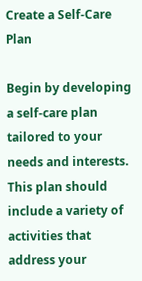Create a Self-Care Plan

Begin by developing a self-care plan tailored to your needs and interests. This plan should include a variety of activities that address your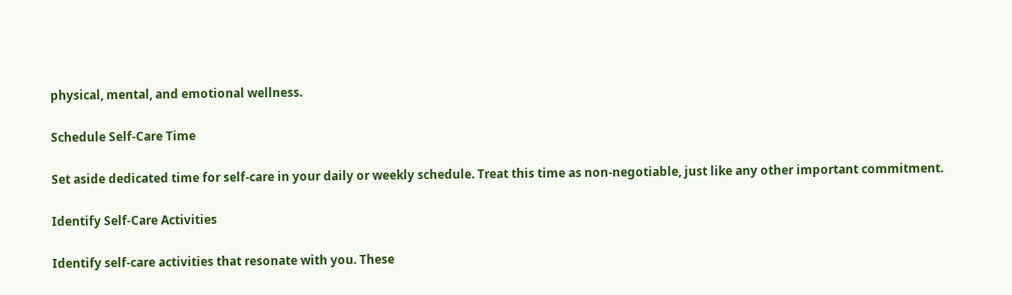physical, mental, and emotional wellness.

Schedule Self-Care Time

Set aside dedicated time for self-care in your daily or weekly schedule. Treat this time as non-negotiable, just like any other important commitment.

Identify Self-Care Activities

Identify self-care activities that resonate with you. These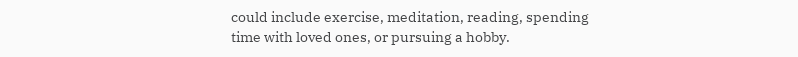could include exercise, meditation, reading, spending time with loved ones, or pursuing a hobby.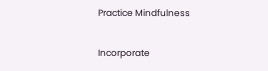Practice Mindfulness

Incorporate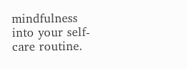mindfulness into your self-care routine.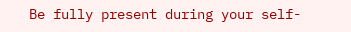Be fully present during your self-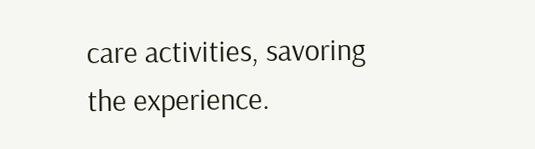care activities, savoring the experience.